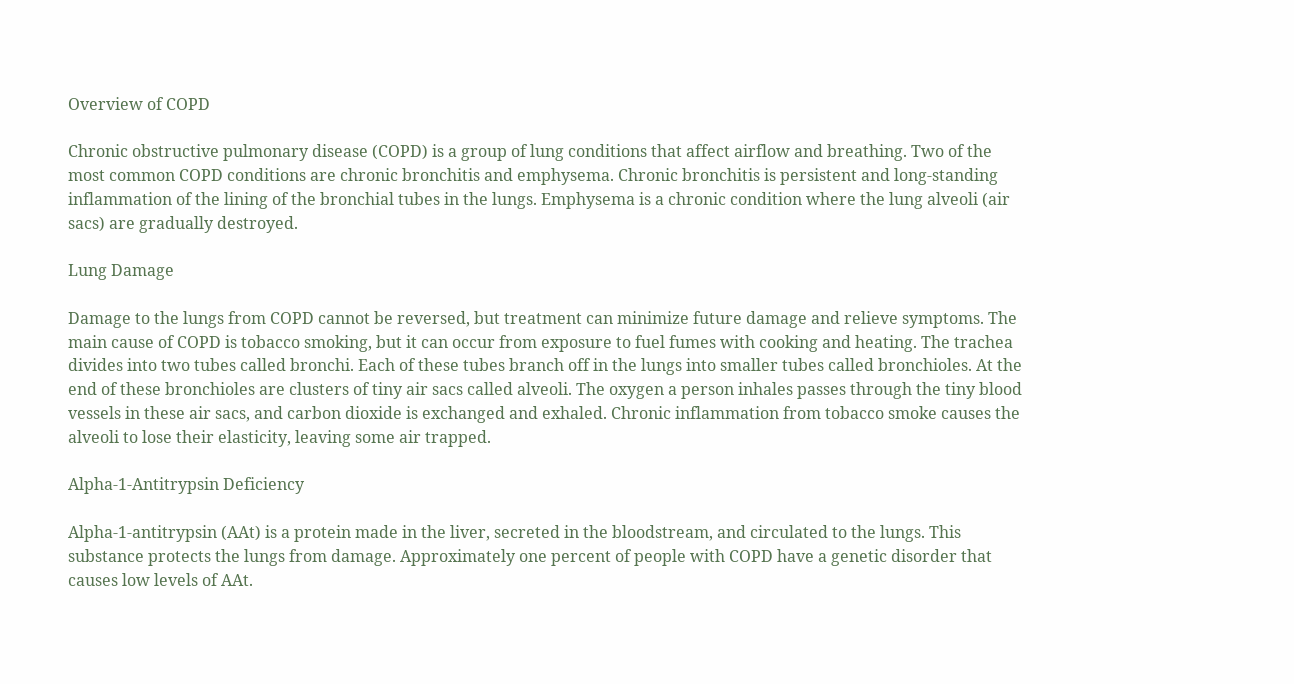Overview of COPD

Chronic obstructive pulmonary disease (COPD) is a group of lung conditions that affect airflow and breathing. Two of the most common COPD conditions are chronic bronchitis and emphysema. Chronic bronchitis is persistent and long-standing inflammation of the lining of the bronchial tubes in the lungs. Emphysema is a chronic condition where the lung alveoli (air sacs) are gradually destroyed.

Lung Damage

Damage to the lungs from COPD cannot be reversed, but treatment can minimize future damage and relieve symptoms. The main cause of COPD is tobacco smoking, but it can occur from exposure to fuel fumes with cooking and heating. The trachea divides into two tubes called bronchi. Each of these tubes branch off in the lungs into smaller tubes called bronchioles. At the end of these bronchioles are clusters of tiny air sacs called alveoli. The oxygen a person inhales passes through the tiny blood vessels in these air sacs, and carbon dioxide is exchanged and exhaled. Chronic inflammation from tobacco smoke causes the alveoli to lose their elasticity, leaving some air trapped.

Alpha-1-Antitrypsin Deficiency

Alpha-1-antitrypsin (AAt) is a protein made in the liver, secreted in the bloodstream, and circulated to the lungs. This substance protects the lungs from damage. Approximately one percent of people with COPD have a genetic disorder that causes low levels of AAt.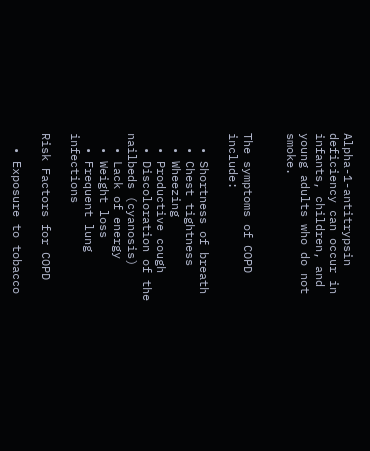Alpha-1-antitrypsin deficiency can occur in infants, children, and young adults who do not smoke.


The symptoms of COPD include:

  • Shortness of breath
  • Chest tightness
  • Wheezing
  • Productive cough
  • Discoloration of the nailbeds (cyanosis)
  • Lack of energy
  • Weight loss
  • Frequent lung infections

Risk Factors for COPD

  • Exposure to tobacco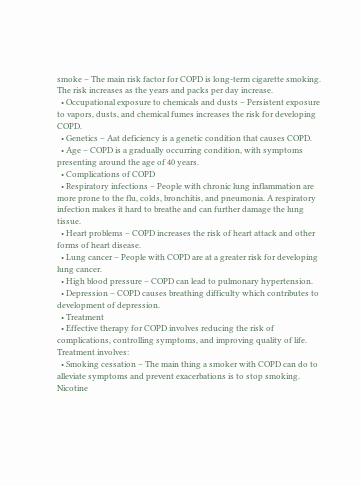smoke – The main risk factor for COPD is long-term cigarette smoking. The risk increases as the years and packs per day increase.
  • Occupational exposure to chemicals and dusts – Persistent exposure to vapors, dusts, and chemical fumes increases the risk for developing COPD.
  • Genetics – Aat deficiency is a genetic condition that causes COPD.
  • Age – COPD is a gradually occurring condition, with symptoms presenting around the age of 40 years.
  • Complications of COPD
  • Respiratory infections – People with chronic lung inflammation are more prone to the flu, colds, bronchitis, and pneumonia. A respiratory infection makes it hard to breathe and can further damage the lung tissue.
  • Heart problems – COPD increases the risk of heart attack and other forms of heart disease.
  • Lung cancer – People with COPD are at a greater risk for developing lung cancer.
  • High blood pressure – COPD can lead to pulmonary hypertension.
  • Depression – COPD causes breathing difficulty which contributes to development of depression.
  • Treatment
  • Effective therapy for COPD involves reducing the risk of complications, controlling symptoms, and improving quality of life. Treatment involves:
  • Smoking cessation – The main thing a smoker with COPD can do to alleviate symptoms and prevent exacerbations is to stop smoking. Nicotine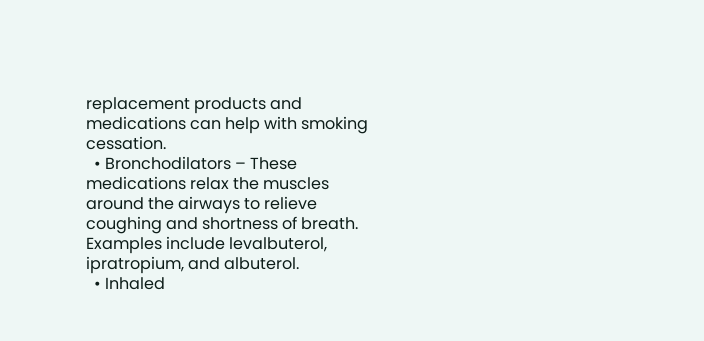replacement products and medications can help with smoking cessation.
  • Bronchodilators – These medications relax the muscles around the airways to relieve coughing and shortness of breath. Examples include levalbuterol, ipratropium, and albuterol.
  • Inhaled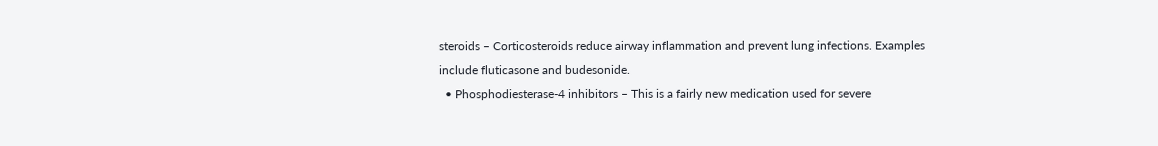steroids – Corticosteroids reduce airway inflammation and prevent lung infections. Examples include fluticasone and budesonide.
  • Phosphodiesterase-4 inhibitors – This is a fairly new medication used for severe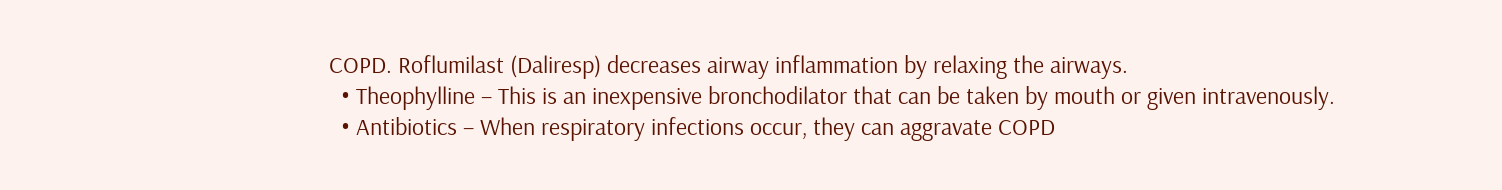COPD. Roflumilast (Daliresp) decreases airway inflammation by relaxing the airways.
  • Theophylline – This is an inexpensive bronchodilator that can be taken by mouth or given intravenously.
  • Antibiotics – When respiratory infections occur, they can aggravate COPD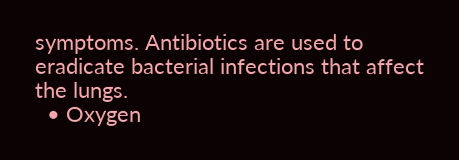symptoms. Antibiotics are used to eradicate bacterial infections that affect the lungs.
  • Oxygen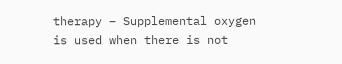therapy – Supplemental oxygen is used when there is not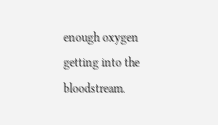enough oxygen getting into the bloodstream.